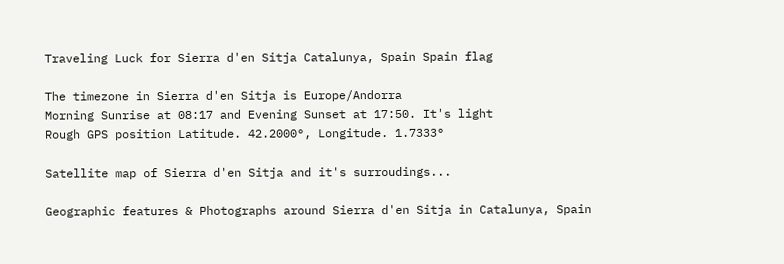Traveling Luck for Sierra d'en Sitja Catalunya, Spain Spain flag

The timezone in Sierra d'en Sitja is Europe/Andorra
Morning Sunrise at 08:17 and Evening Sunset at 17:50. It's light
Rough GPS position Latitude. 42.2000°, Longitude. 1.7333°

Satellite map of Sierra d'en Sitja and it's surroudings...

Geographic features & Photographs around Sierra d'en Sitja in Catalunya, Spain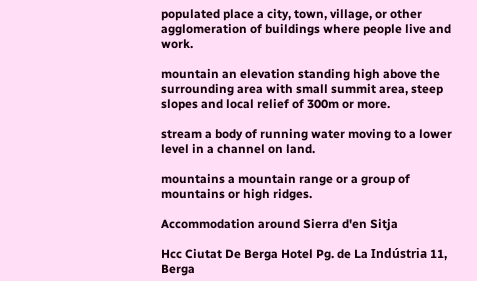populated place a city, town, village, or other agglomeration of buildings where people live and work.

mountain an elevation standing high above the surrounding area with small summit area, steep slopes and local relief of 300m or more.

stream a body of running water moving to a lower level in a channel on land.

mountains a mountain range or a group of mountains or high ridges.

Accommodation around Sierra d'en Sitja

Hcc Ciutat De Berga Hotel Pg. de La Indústria 11, Berga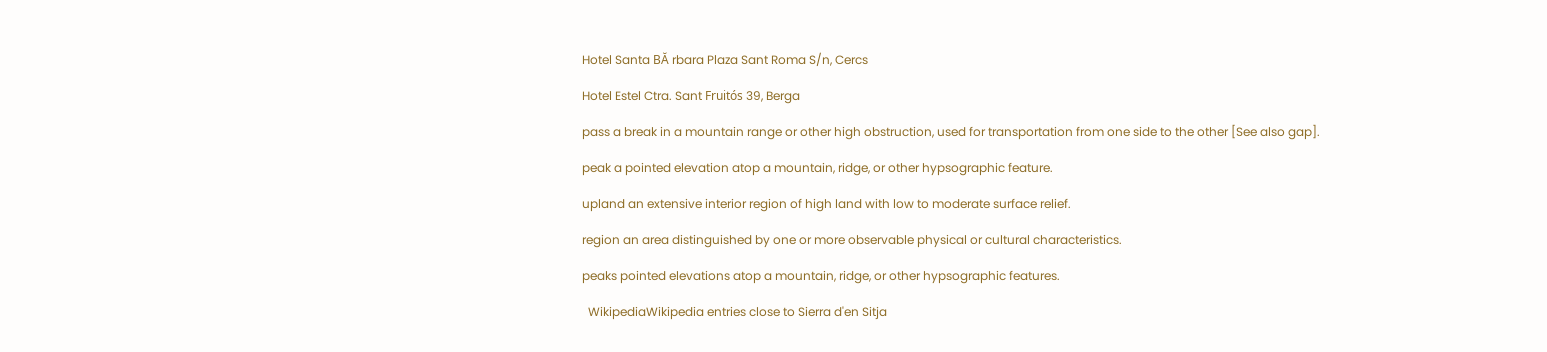Hotel Santa BĂ rbara Plaza Sant Roma S/n, Cercs

Hotel Estel Ctra. Sant Fruitós 39, Berga

pass a break in a mountain range or other high obstruction, used for transportation from one side to the other [See also gap].

peak a pointed elevation atop a mountain, ridge, or other hypsographic feature.

upland an extensive interior region of high land with low to moderate surface relief.

region an area distinguished by one or more observable physical or cultural characteristics.

peaks pointed elevations atop a mountain, ridge, or other hypsographic features.

  WikipediaWikipedia entries close to Sierra d'en Sitja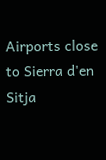Airports close to Sierra d'en Sitja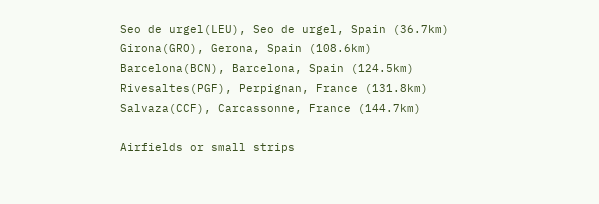Seo de urgel(LEU), Seo de urgel, Spain (36.7km)
Girona(GRO), Gerona, Spain (108.6km)
Barcelona(BCN), Barcelona, Spain (124.5km)
Rivesaltes(PGF), Perpignan, France (131.8km)
Salvaza(CCF), Carcassonne, France (144.7km)

Airfields or small strips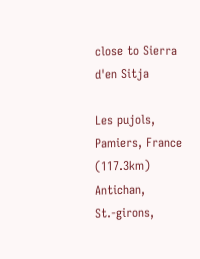close to Sierra d'en Sitja

Les pujols, Pamiers, France (117.3km)
Antichan, St.-girons,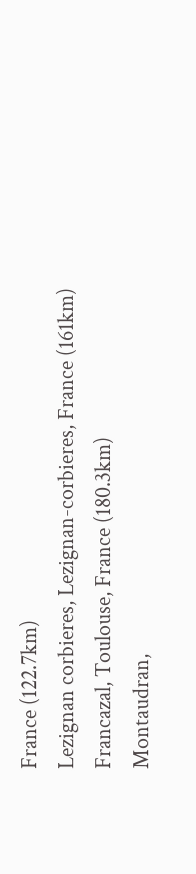France (122.7km)
Lezignan corbieres, Lezignan-corbieres, France (161km)
Francazal, Toulouse, France (180.3km)
Montaudran,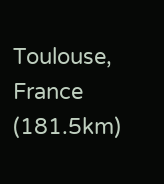Toulouse, France (181.5km)